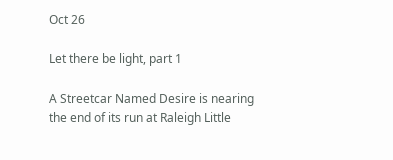Oct 26

Let there be light, part 1

A Streetcar Named Desire is nearing the end of its run at Raleigh Little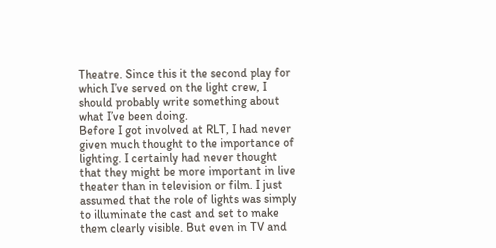Theatre. Since this it the second play for which I’ve served on the light crew, I should probably write something about what I’ve been doing.
Before I got involved at RLT, I had never given much thought to the importance of lighting. I certainly had never thought that they might be more important in live theater than in television or film. I just assumed that the role of lights was simply to illuminate the cast and set to make them clearly visible. But even in TV and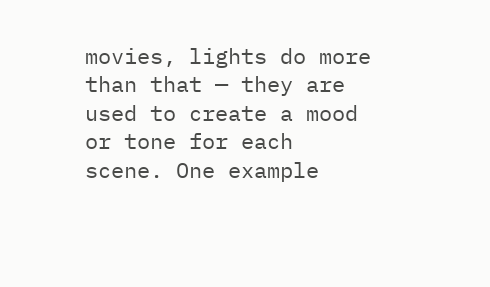movies, lights do more than that — they are used to create a mood or tone for each scene. One example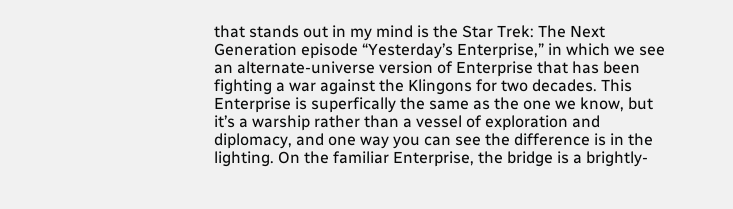that stands out in my mind is the Star Trek: The Next Generation episode “Yesterday’s Enterprise,” in which we see an alternate-universe version of Enterprise that has been fighting a war against the Klingons for two decades. This Enterprise is superfically the same as the one we know, but it’s a warship rather than a vessel of exploration and diplomacy, and one way you can see the difference is in the lighting. On the familiar Enterprise, the bridge is a brightly-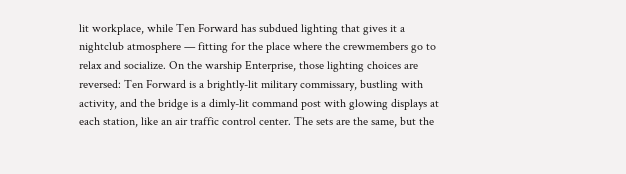lit workplace, while Ten Forward has subdued lighting that gives it a nightclub atmosphere — fitting for the place where the crewmembers go to relax and socialize. On the warship Enterprise, those lighting choices are reversed: Ten Forward is a brightly-lit military commissary, bustling with activity, and the bridge is a dimly-lit command post with glowing displays at each station, like an air traffic control center. The sets are the same, but the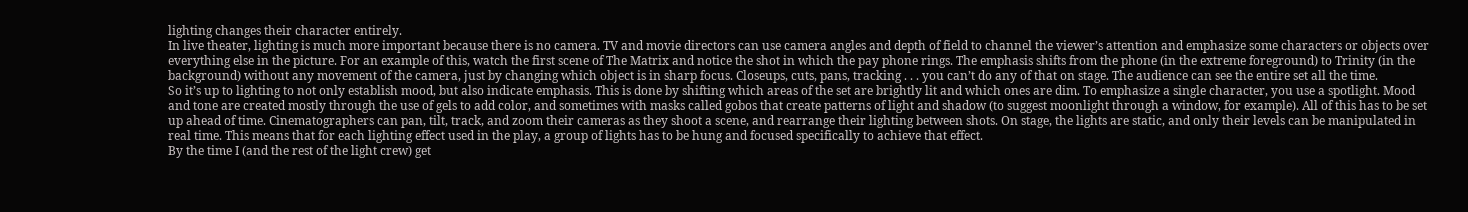lighting changes their character entirely.
In live theater, lighting is much more important because there is no camera. TV and movie directors can use camera angles and depth of field to channel the viewer’s attention and emphasize some characters or objects over everything else in the picture. For an example of this, watch the first scene of The Matrix and notice the shot in which the pay phone rings. The emphasis shifts from the phone (in the extreme foreground) to Trinity (in the background) without any movement of the camera, just by changing which object is in sharp focus. Closeups, cuts, pans, tracking . . . you can’t do any of that on stage. The audience can see the entire set all the time.
So it’s up to lighting to not only establish mood, but also indicate emphasis. This is done by shifting which areas of the set are brightly lit and which ones are dim. To emphasize a single character, you use a spotlight. Mood and tone are created mostly through the use of gels to add color, and sometimes with masks called gobos that create patterns of light and shadow (to suggest moonlight through a window, for example). All of this has to be set up ahead of time. Cinematographers can pan, tilt, track, and zoom their cameras as they shoot a scene, and rearrange their lighting between shots. On stage, the lights are static, and only their levels can be manipulated in real time. This means that for each lighting effect used in the play, a group of lights has to be hung and focused specifically to achieve that effect.
By the time I (and the rest of the light crew) get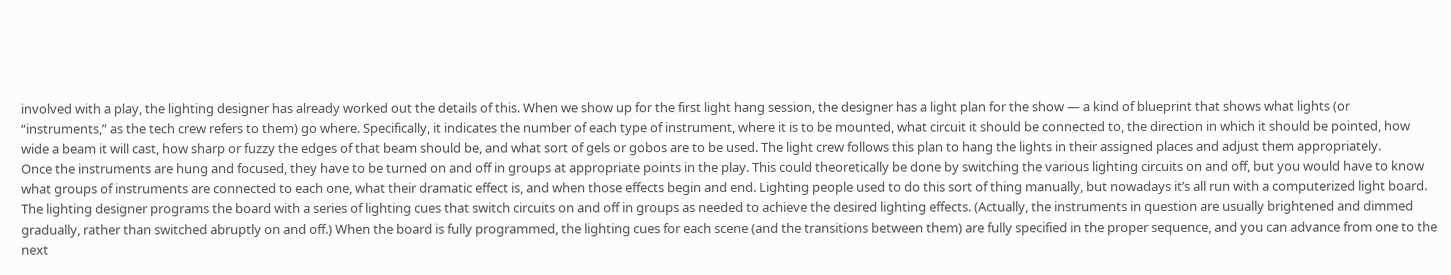involved with a play, the lighting designer has already worked out the details of this. When we show up for the first light hang session, the designer has a light plan for the show — a kind of blueprint that shows what lights (or “instruments,” as the tech crew refers to them) go where. Specifically, it indicates the number of each type of instrument, where it is to be mounted, what circuit it should be connected to, the direction in which it should be pointed, how wide a beam it will cast, how sharp or fuzzy the edges of that beam should be, and what sort of gels or gobos are to be used. The light crew follows this plan to hang the lights in their assigned places and adjust them appropriately.
Once the instruments are hung and focused, they have to be turned on and off in groups at appropriate points in the play. This could theoretically be done by switching the various lighting circuits on and off, but you would have to know what groups of instruments are connected to each one, what their dramatic effect is, and when those effects begin and end. Lighting people used to do this sort of thing manually, but nowadays it’s all run with a computerized light board. The lighting designer programs the board with a series of lighting cues that switch circuits on and off in groups as needed to achieve the desired lighting effects. (Actually, the instruments in question are usually brightened and dimmed gradually, rather than switched abruptly on and off.) When the board is fully programmed, the lighting cues for each scene (and the transitions between them) are fully specified in the proper sequence, and you can advance from one to the next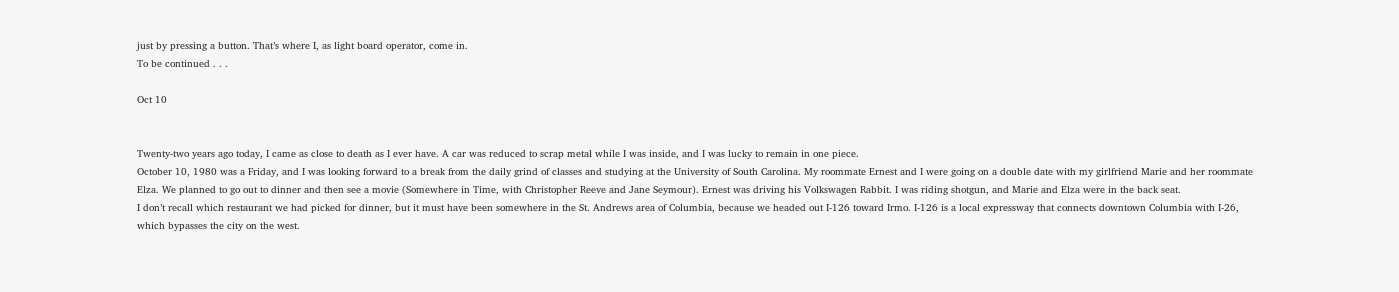just by pressing a button. That’s where I, as light board operator, come in.
To be continued . . .

Oct 10


Twenty-two years ago today, I came as close to death as I ever have. A car was reduced to scrap metal while I was inside, and I was lucky to remain in one piece.
October 10, 1980 was a Friday, and I was looking forward to a break from the daily grind of classes and studying at the University of South Carolina. My roommate Ernest and I were going on a double date with my girlfriend Marie and her roommate Elza. We planned to go out to dinner and then see a movie (Somewhere in Time, with Christopher Reeve and Jane Seymour). Ernest was driving his Volkswagen Rabbit. I was riding shotgun, and Marie and Elza were in the back seat.
I don’t recall which restaurant we had picked for dinner, but it must have been somewhere in the St. Andrews area of Columbia, because we headed out I-126 toward Irmo. I-126 is a local expressway that connects downtown Columbia with I-26, which bypasses the city on the west.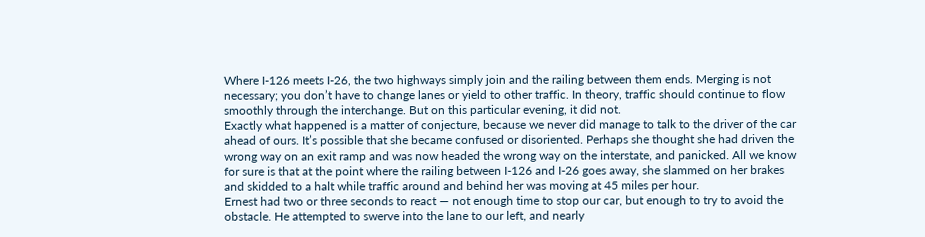Where I-126 meets I-26, the two highways simply join and the railing between them ends. Merging is not necessary; you don’t have to change lanes or yield to other traffic. In theory, traffic should continue to flow smoothly through the interchange. But on this particular evening, it did not.
Exactly what happened is a matter of conjecture, because we never did manage to talk to the driver of the car ahead of ours. It’s possible that she became confused or disoriented. Perhaps she thought she had driven the wrong way on an exit ramp and was now headed the wrong way on the interstate, and panicked. All we know for sure is that at the point where the railing between I-126 and I-26 goes away, she slammed on her brakes and skidded to a halt while traffic around and behind her was moving at 45 miles per hour.
Ernest had two or three seconds to react — not enough time to stop our car, but enough to try to avoid the obstacle. He attempted to swerve into the lane to our left, and nearly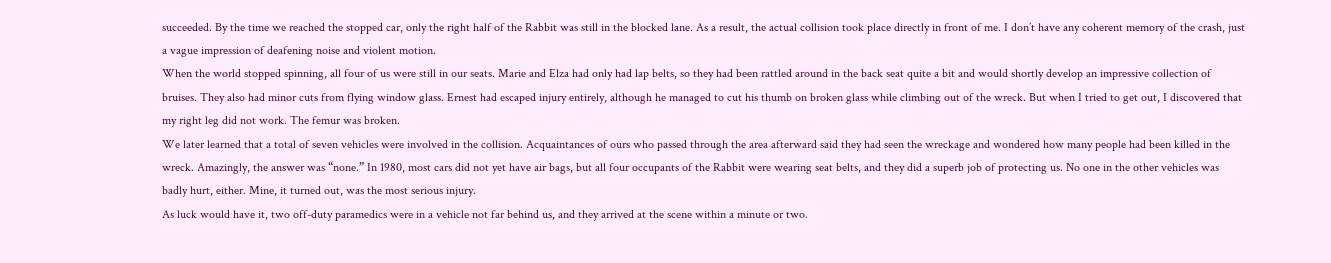succeeded. By the time we reached the stopped car, only the right half of the Rabbit was still in the blocked lane. As a result, the actual collision took place directly in front of me. I don’t have any coherent memory of the crash, just a vague impression of deafening noise and violent motion.
When the world stopped spinning, all four of us were still in our seats. Marie and Elza had only had lap belts, so they had been rattled around in the back seat quite a bit and would shortly develop an impressive collection of bruises. They also had minor cuts from flying window glass. Ernest had escaped injury entirely, although he managed to cut his thumb on broken glass while climbing out of the wreck. But when I tried to get out, I discovered that my right leg did not work. The femur was broken.
We later learned that a total of seven vehicles were involved in the collision. Acquaintances of ours who passed through the area afterward said they had seen the wreckage and wondered how many people had been killed in the wreck. Amazingly, the answer was “none.” In 1980, most cars did not yet have air bags, but all four occupants of the Rabbit were wearing seat belts, and they did a superb job of protecting us. No one in the other vehicles was badly hurt, either. Mine, it turned out, was the most serious injury.
As luck would have it, two off-duty paramedics were in a vehicle not far behind us, and they arrived at the scene within a minute or two.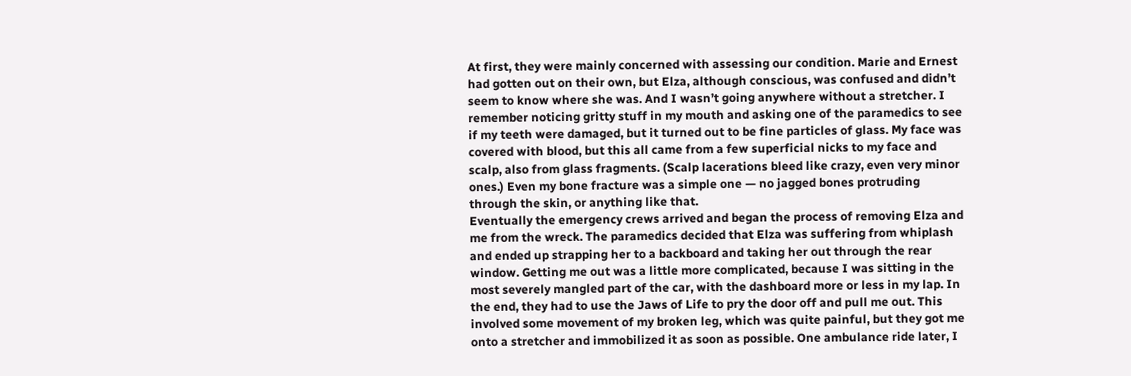At first, they were mainly concerned with assessing our condition. Marie and Ernest had gotten out on their own, but Elza, although conscious, was confused and didn’t seem to know where she was. And I wasn’t going anywhere without a stretcher. I remember noticing gritty stuff in my mouth and asking one of the paramedics to see if my teeth were damaged, but it turned out to be fine particles of glass. My face was covered with blood, but this all came from a few superficial nicks to my face and scalp, also from glass fragments. (Scalp lacerations bleed like crazy, even very minor ones.) Even my bone fracture was a simple one — no jagged bones protruding through the skin, or anything like that.
Eventually the emergency crews arrived and began the process of removing Elza and me from the wreck. The paramedics decided that Elza was suffering from whiplash and ended up strapping her to a backboard and taking her out through the rear window. Getting me out was a little more complicated, because I was sitting in the most severely mangled part of the car, with the dashboard more or less in my lap. In the end, they had to use the Jaws of Life to pry the door off and pull me out. This involved some movement of my broken leg, which was quite painful, but they got me onto a stretcher and immobilized it as soon as possible. One ambulance ride later, I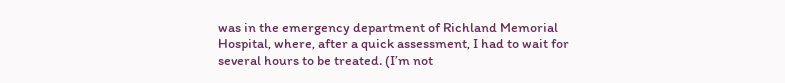was in the emergency department of Richland Memorial Hospital, where, after a quick assessment, I had to wait for several hours to be treated. (I’m not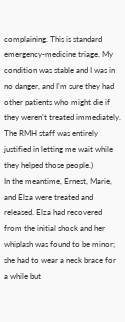complaining. This is standard emergency-medicine triage. My condition was stable and I was in no danger, and I’m sure they had other patients who might die if they weren’t treated immediately. The RMH staff was entirely justified in letting me wait while they helped those people.)
In the meantime, Ernest, Marie, and Elza were treated and released. Elza had recovered from the initial shock and her whiplash was found to be minor; she had to wear a neck brace for a while but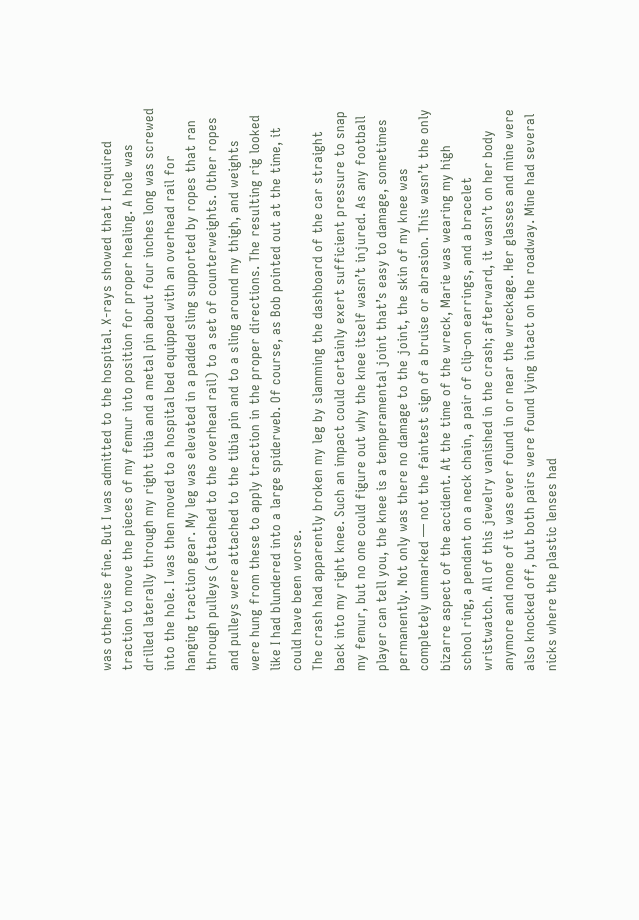was otherwise fine. But I was admitted to the hospital. X-rays showed that I required traction to move the pieces of my femur into position for proper healing. A hole was drilled laterally through my right tibia and a metal pin about four inches long was screwed into the hole. I was then moved to a hospital bed equipped with an overhead rail for hanging traction gear. My leg was elevated in a padded sling supported by ropes that ran through pulleys (attached to the overhead rail) to a set of counterweights. Other ropes and pulleys were attached to the tibia pin and to a sling around my thigh, and weights were hung from these to apply traction in the proper directions. The resulting rig looked like I had blundered into a large spiderweb. Of course, as Bob pointed out at the time, it could have been worse.
The crash had apparently broken my leg by slamming the dashboard of the car straight back into my right knee. Such an impact could certainly exert sufficient pressure to snap my femur, but no one could figure out why the knee itself wasn’t injured. As any football player can tell you, the knee is a temperamental joint that’s easy to damage, sometimes permanently. Not only was there no damage to the joint, the skin of my knee was completely unmarked — not the faintest sign of a bruise or abrasion. This wasn’t the only bizarre aspect of the accident. At the time of the wreck, Marie was wearing my high school ring, a pendant on a neck chain, a pair of clip-on earrings, and a bracelet wristwatch. All of this jewelry vanished in the crash; afterward, it wasn’t on her body anymore and none of it was ever found in or near the wreckage. Her glasses and mine were also knocked off, but both pairs were found lying intact on the roadway. Mine had several nicks where the plastic lenses had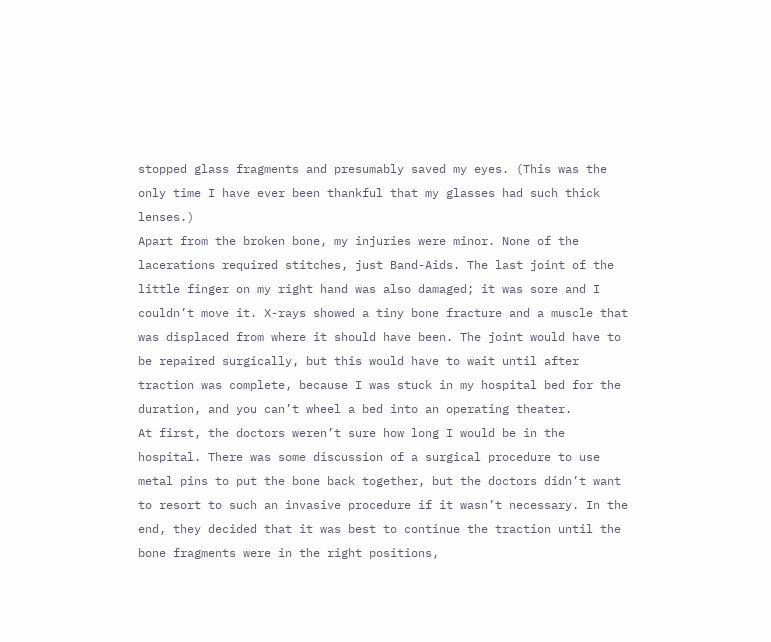stopped glass fragments and presumably saved my eyes. (This was the only time I have ever been thankful that my glasses had such thick lenses.)
Apart from the broken bone, my injuries were minor. None of the lacerations required stitches, just Band-Aids. The last joint of the little finger on my right hand was also damaged; it was sore and I couldn’t move it. X-rays showed a tiny bone fracture and a muscle that was displaced from where it should have been. The joint would have to be repaired surgically, but this would have to wait until after traction was complete, because I was stuck in my hospital bed for the duration, and you can’t wheel a bed into an operating theater.
At first, the doctors weren’t sure how long I would be in the hospital. There was some discussion of a surgical procedure to use metal pins to put the bone back together, but the doctors didn’t want to resort to such an invasive procedure if it wasn’t necessary. In the end, they decided that it was best to continue the traction until the bone fragments were in the right positions,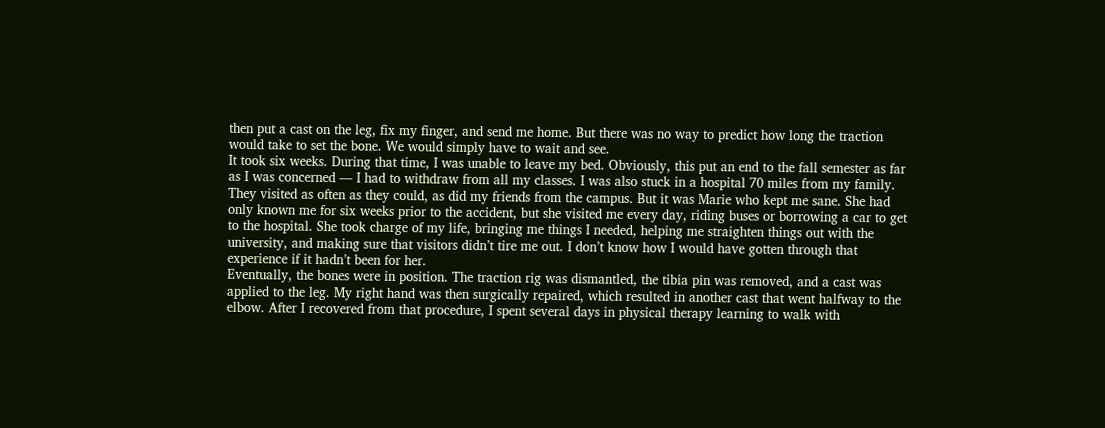then put a cast on the leg, fix my finger, and send me home. But there was no way to predict how long the traction would take to set the bone. We would simply have to wait and see.
It took six weeks. During that time, I was unable to leave my bed. Obviously, this put an end to the fall semester as far as I was concerned — I had to withdraw from all my classes. I was also stuck in a hospital 70 miles from my family. They visited as often as they could, as did my friends from the campus. But it was Marie who kept me sane. She had only known me for six weeks prior to the accident, but she visited me every day, riding buses or borrowing a car to get to the hospital. She took charge of my life, bringing me things I needed, helping me straighten things out with the university, and making sure that visitors didn’t tire me out. I don’t know how I would have gotten through that experience if it hadn’t been for her.
Eventually, the bones were in position. The traction rig was dismantled, the tibia pin was removed, and a cast was applied to the leg. My right hand was then surgically repaired, which resulted in another cast that went halfway to the elbow. After I recovered from that procedure, I spent several days in physical therapy learning to walk with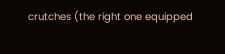crutches (the right one equipped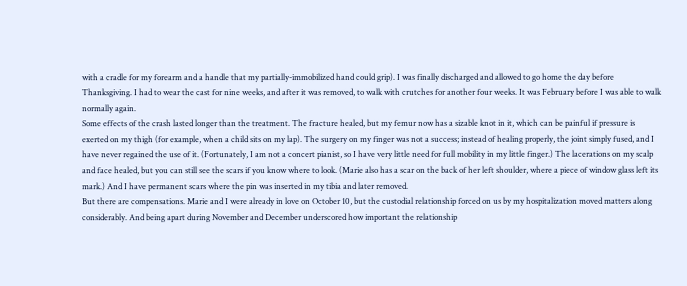with a cradle for my forearm and a handle that my partially-immobilized hand could grip). I was finally discharged and allowed to go home the day before Thanksgiving. I had to wear the cast for nine weeks, and after it was removed, to walk with crutches for another four weeks. It was February before I was able to walk normally again.
Some effects of the crash lasted longer than the treatment. The fracture healed, but my femur now has a sizable knot in it, which can be painful if pressure is exerted on my thigh (for example, when a child sits on my lap). The surgery on my finger was not a success; instead of healing properly, the joint simply fused, and I have never regained the use of it. (Fortunately, I am not a concert pianist, so I have very little need for full mobility in my little finger.) The lacerations on my scalp and face healed, but you can still see the scars if you know where to look. (Marie also has a scar on the back of her left shoulder, where a piece of window glass left its mark.) And I have permanent scars where the pin was inserted in my tibia and later removed.
But there are compensations. Marie and I were already in love on October 10, but the custodial relationship forced on us by my hospitalization moved matters along considerably. And being apart during November and December underscored how important the relationship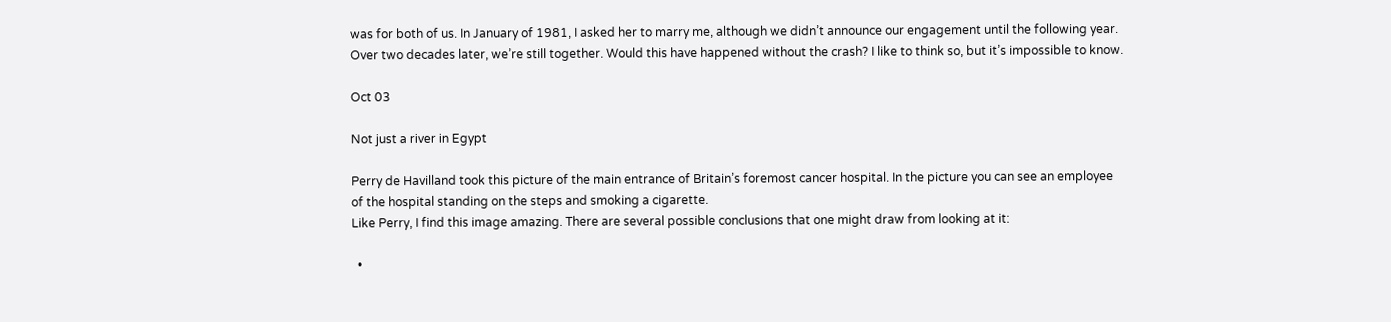was for both of us. In January of 1981, I asked her to marry me, although we didn’t announce our engagement until the following year. Over two decades later, we’re still together. Would this have happened without the crash? I like to think so, but it’s impossible to know.

Oct 03

Not just a river in Egypt

Perry de Havilland took this picture of the main entrance of Britain’s foremost cancer hospital. In the picture you can see an employee of the hospital standing on the steps and smoking a cigarette.
Like Perry, I find this image amazing. There are several possible conclusions that one might draw from looking at it:

  •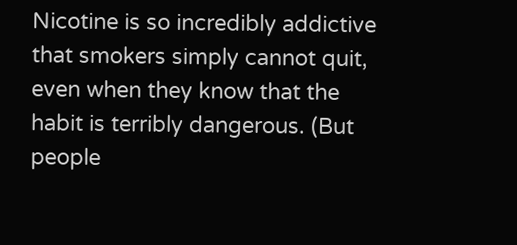Nicotine is so incredibly addictive that smokers simply cannot quit, even when they know that the habit is terribly dangerous. (But people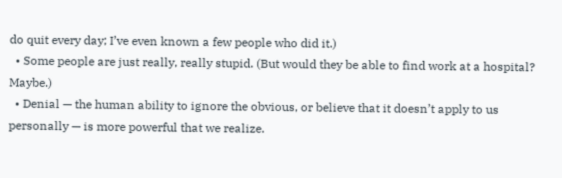do quit every day; I’ve even known a few people who did it.)
  • Some people are just really, really stupid. (But would they be able to find work at a hospital? Maybe.)
  • Denial — the human ability to ignore the obvious, or believe that it doesn’t apply to us personally — is more powerful that we realize.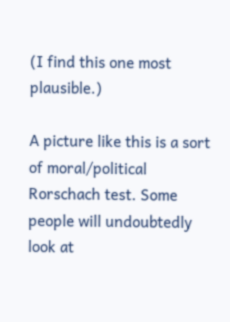(I find this one most plausible.)

A picture like this is a sort of moral/political Rorschach test. Some people will undoubtedly look at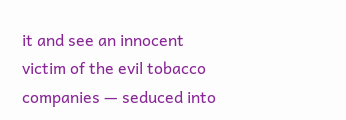it and see an innocent victim of the evil tobacco companies — seduced into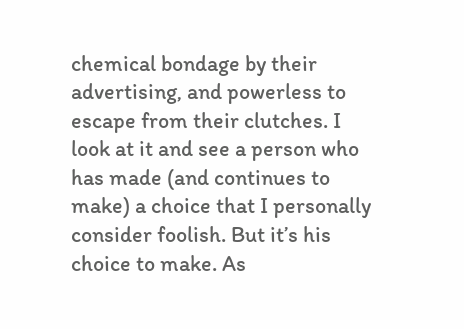chemical bondage by their advertising, and powerless to escape from their clutches. I look at it and see a person who has made (and continues to make) a choice that I personally consider foolish. But it’s his choice to make. As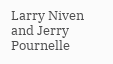Larry Niven and Jerry Pournelle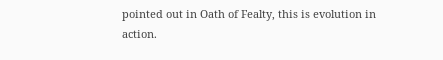pointed out in Oath of Fealty, this is evolution in action.